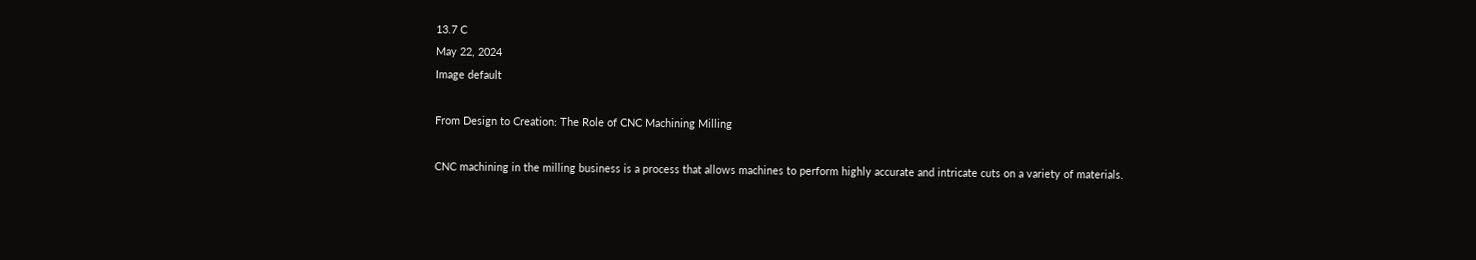13.7 C
May 22, 2024
Image default

From Design to Creation: The Role of CNC Machining Milling

CNC machining in the milling business is a process that allows machines to perform highly accurate and intricate cuts on a variety of materials.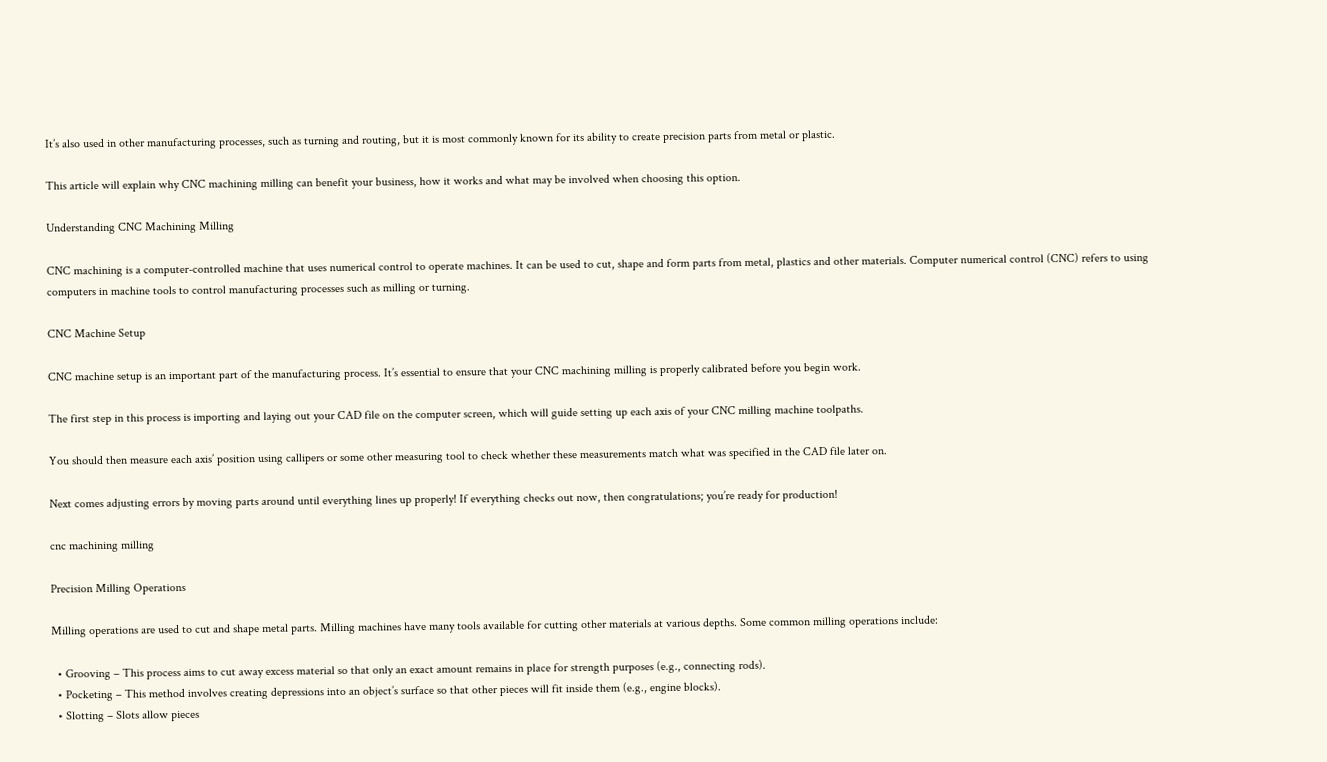It’s also used in other manufacturing processes, such as turning and routing, but it is most commonly known for its ability to create precision parts from metal or plastic.

This article will explain why CNC machining milling can benefit your business, how it works and what may be involved when choosing this option.

Understanding CNC Machining Milling

CNC machining is a computer-controlled machine that uses numerical control to operate machines. It can be used to cut, shape and form parts from metal, plastics and other materials. Computer numerical control (CNC) refers to using computers in machine tools to control manufacturing processes such as milling or turning.

CNC Machine Setup

CNC machine setup is an important part of the manufacturing process. It’s essential to ensure that your CNC machining milling is properly calibrated before you begin work.

The first step in this process is importing and laying out your CAD file on the computer screen, which will guide setting up each axis of your CNC milling machine toolpaths.

You should then measure each axis’ position using callipers or some other measuring tool to check whether these measurements match what was specified in the CAD file later on.

Next comes adjusting errors by moving parts around until everything lines up properly! If everything checks out now, then congratulations; you’re ready for production!

cnc machining milling

Precision Milling Operations

Milling operations are used to cut and shape metal parts. Milling machines have many tools available for cutting other materials at various depths. Some common milling operations include:

  • Grooving – This process aims to cut away excess material so that only an exact amount remains in place for strength purposes (e.g., connecting rods).
  • Pocketing – This method involves creating depressions into an object’s surface so that other pieces will fit inside them (e.g., engine blocks).
  • Slotting – Slots allow pieces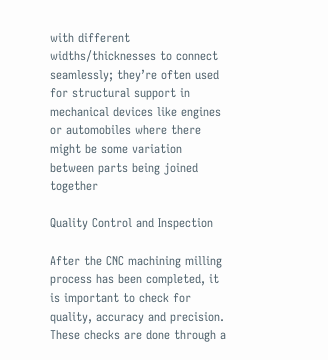with different widths/thicknesses to connect seamlessly; they’re often used for structural support in mechanical devices like engines or automobiles where there might be some variation between parts being joined together

Quality Control and Inspection

After the CNC machining milling process has been completed, it is important to check for quality, accuracy and precision. These checks are done through a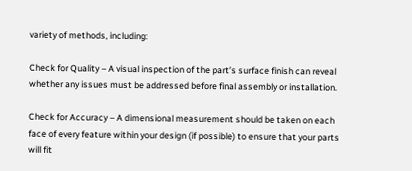variety of methods, including:

Check for Quality – A visual inspection of the part’s surface finish can reveal whether any issues must be addressed before final assembly or installation.

Check for Accuracy – A dimensional measurement should be taken on each face of every feature within your design (if possible) to ensure that your parts will fit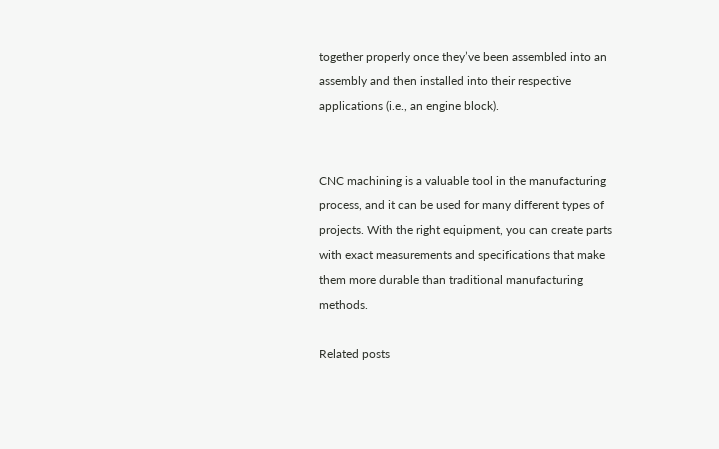together properly once they’ve been assembled into an assembly and then installed into their respective applications (i.e., an engine block).


CNC machining is a valuable tool in the manufacturing process, and it can be used for many different types of projects. With the right equipment, you can create parts with exact measurements and specifications that make them more durable than traditional manufacturing methods.

Related posts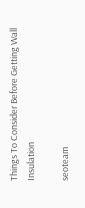Things To Consider Before Getting Wall Insulation

seoteam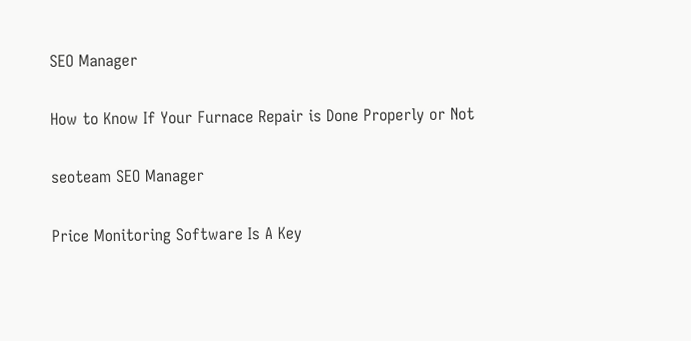SEO Manager

How to Know If Your Furnace Repair is Done Properly or Not

seoteam SEO Manager

Price Monitoring Software Is A Key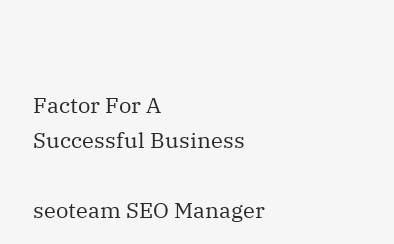Factor For A Successful Business

seoteam SEO Manager